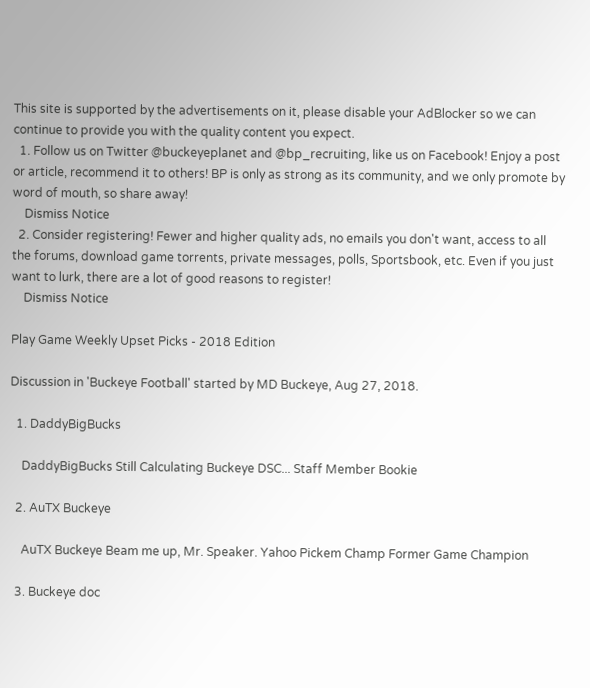This site is supported by the advertisements on it, please disable your AdBlocker so we can continue to provide you with the quality content you expect.
  1. Follow us on Twitter @buckeyeplanet and @bp_recruiting, like us on Facebook! Enjoy a post or article, recommend it to others! BP is only as strong as its community, and we only promote by word of mouth, so share away!
    Dismiss Notice
  2. Consider registering! Fewer and higher quality ads, no emails you don't want, access to all the forums, download game torrents, private messages, polls, Sportsbook, etc. Even if you just want to lurk, there are a lot of good reasons to register!
    Dismiss Notice

Play Game Weekly Upset Picks - 2018 Edition

Discussion in 'Buckeye Football' started by MD Buckeye, Aug 27, 2018.

  1. DaddyBigBucks

    DaddyBigBucks Still Calculating Buckeye DSC... Staff Member Bookie

  2. AuTX Buckeye

    AuTX Buckeye Beam me up, Mr. Speaker. Yahoo Pickem Champ Former Game Champion

  3. Buckeye doc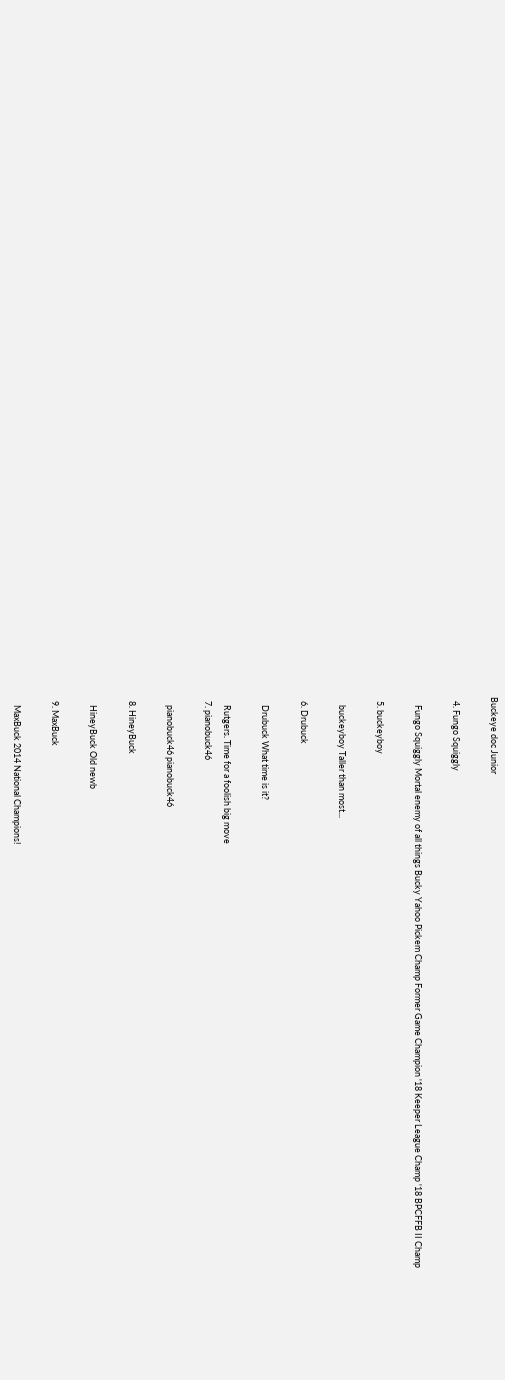Buckeye doc Junior

  4. Fungo Squiggly

    Fungo Squiggly Mortal enemy of all things Bucky Yahoo Pickem Champ Former Game Champion '18 Keeper League Champ '18 BPCFFB II Champ

  5. buckeyboy

    buckeyboy Taller than most...

  6. Drubuck

    Drubuck What time is it?

    Rutgers. Time for a foolish big move
  7. pianobuck46

    pianobuck46 pianobuck46

  8. HineyBuck

    HineyBuck Old newb

  9. MaxBuck

    MaxBuck 2014 National Champions!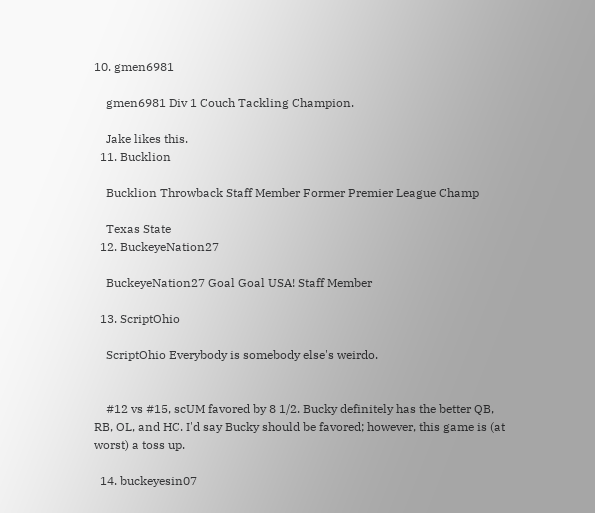10. gmen6981

    gmen6981 Div 1 Couch Tackling Champion.

    Jake likes this.
  11. Bucklion

    Bucklion Throwback Staff Member Former Premier League Champ

    Texas State
  12. BuckeyeNation27

    BuckeyeNation27 Goal Goal USA! Staff Member

  13. ScriptOhio

    ScriptOhio Everybody is somebody else's weirdo.


    #12 vs #15, scUM favored by 8 1/2. Bucky definitely has the better QB, RB, OL, and HC. I'd say Bucky should be favored; however, this game is (at worst) a toss up.

  14. buckeyesin07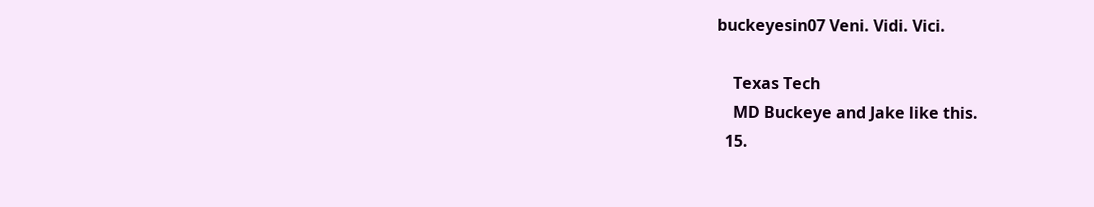buckeyesin07 Veni. Vidi. Vici.

    Texas Tech
    MD Buckeye and Jake like this.
  15.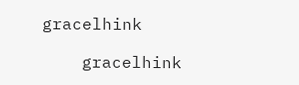gracelhink

    gracelhink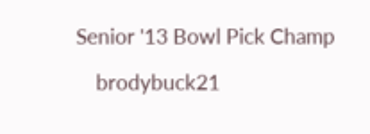Senior '13 Bowl Pick Champ

    brodybuck21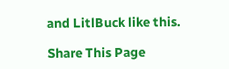and LitlBuck like this.

Share This Page